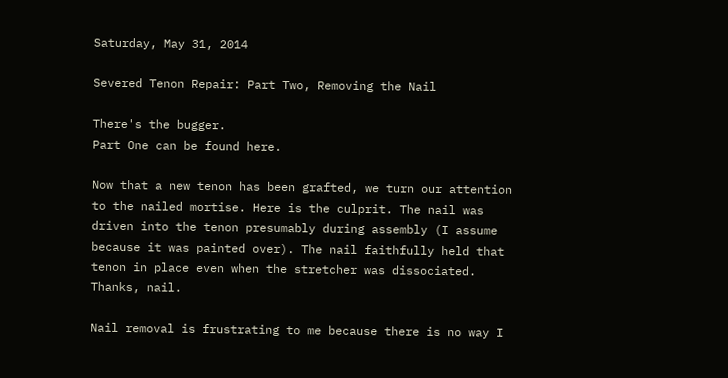Saturday, May 31, 2014

Severed Tenon Repair: Part Two, Removing the Nail

There's the bugger.
Part One can be found here.

Now that a new tenon has been grafted, we turn our attention to the nailed mortise. Here is the culprit. The nail was driven into the tenon presumably during assembly (I assume because it was painted over). The nail faithfully held that tenon in place even when the stretcher was dissociated. Thanks, nail.

Nail removal is frustrating to me because there is no way I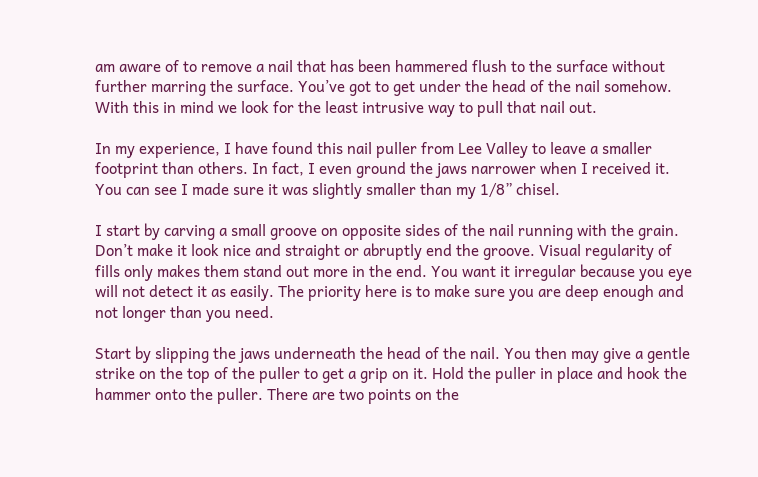am aware of to remove a nail that has been hammered flush to the surface without further marring the surface. You’ve got to get under the head of the nail somehow. With this in mind we look for the least intrusive way to pull that nail out.

In my experience, I have found this nail puller from Lee Valley to leave a smaller footprint than others. In fact, I even ground the jaws narrower when I received it. You can see I made sure it was slightly smaller than my 1/8” chisel.

I start by carving a small groove on opposite sides of the nail running with the grain. Don’t make it look nice and straight or abruptly end the groove. Visual regularity of fills only makes them stand out more in the end. You want it irregular because you eye will not detect it as easily. The priority here is to make sure you are deep enough and not longer than you need.

Start by slipping the jaws underneath the head of the nail. You then may give a gentle strike on the top of the puller to get a grip on it. Hold the puller in place and hook the hammer onto the puller. There are two points on the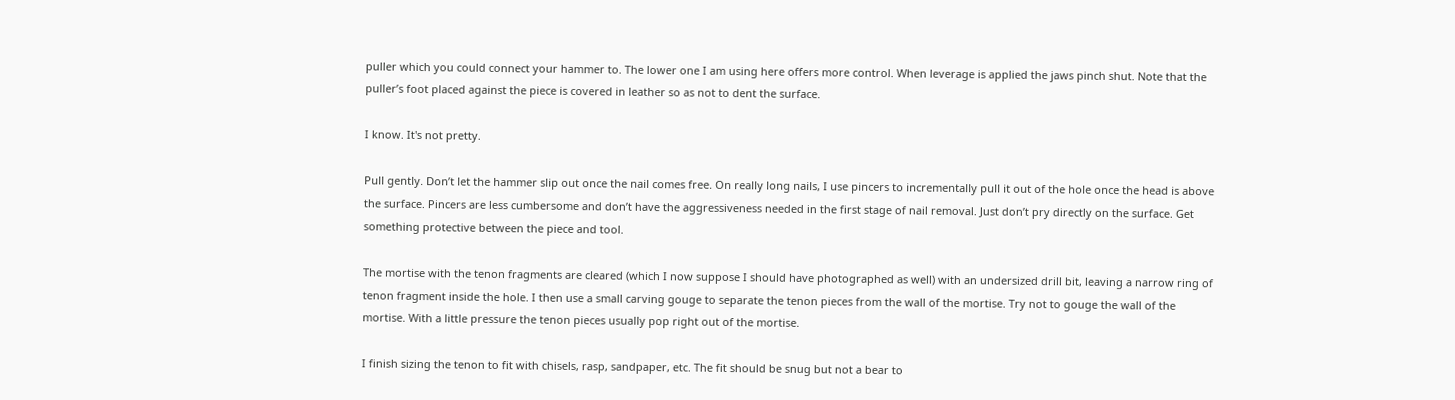puller which you could connect your hammer to. The lower one I am using here offers more control. When leverage is applied the jaws pinch shut. Note that the puller’s foot placed against the piece is covered in leather so as not to dent the surface.

I know. It's not pretty.

Pull gently. Don’t let the hammer slip out once the nail comes free. On really long nails, I use pincers to incrementally pull it out of the hole once the head is above the surface. Pincers are less cumbersome and don’t have the aggressiveness needed in the first stage of nail removal. Just don’t pry directly on the surface. Get something protective between the piece and tool.

The mortise with the tenon fragments are cleared (which I now suppose I should have photographed as well) with an undersized drill bit, leaving a narrow ring of tenon fragment inside the hole. I then use a small carving gouge to separate the tenon pieces from the wall of the mortise. Try not to gouge the wall of the mortise. With a little pressure the tenon pieces usually pop right out of the mortise.

I finish sizing the tenon to fit with chisels, rasp, sandpaper, etc. The fit should be snug but not a bear to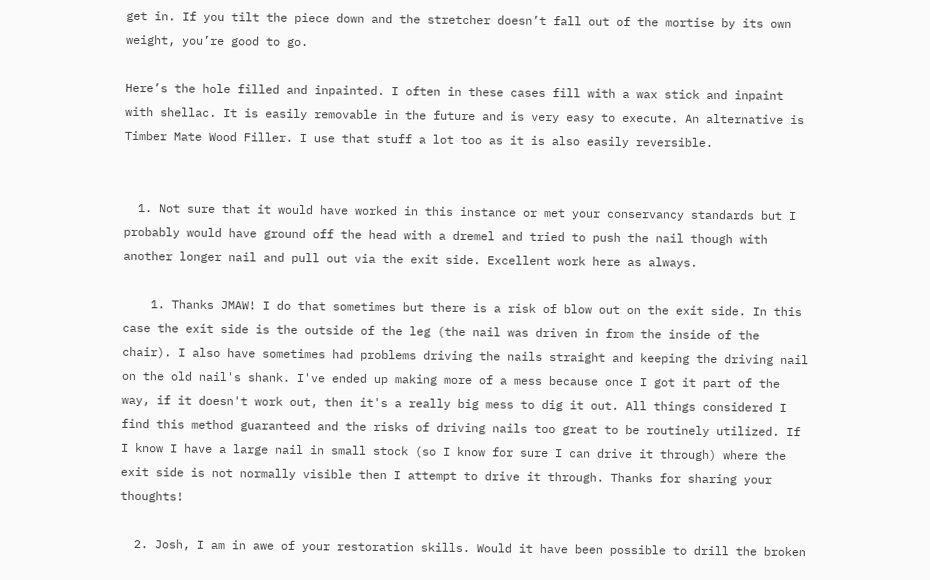get in. If you tilt the piece down and the stretcher doesn’t fall out of the mortise by its own weight, you’re good to go.

Here’s the hole filled and inpainted. I often in these cases fill with a wax stick and inpaint with shellac. It is easily removable in the future and is very easy to execute. An alternative is Timber Mate Wood Filler. I use that stuff a lot too as it is also easily reversible.


  1. Not sure that it would have worked in this instance or met your conservancy standards but I probably would have ground off the head with a dremel and tried to push the nail though with another longer nail and pull out via the exit side. Excellent work here as always.

    1. Thanks JMAW! I do that sometimes but there is a risk of blow out on the exit side. In this case the exit side is the outside of the leg (the nail was driven in from the inside of the chair). I also have sometimes had problems driving the nails straight and keeping the driving nail on the old nail's shank. I've ended up making more of a mess because once I got it part of the way, if it doesn't work out, then it's a really big mess to dig it out. All things considered I find this method guaranteed and the risks of driving nails too great to be routinely utilized. If I know I have a large nail in small stock (so I know for sure I can drive it through) where the exit side is not normally visible then I attempt to drive it through. Thanks for sharing your thoughts!

  2. Josh, I am in awe of your restoration skills. Would it have been possible to drill the broken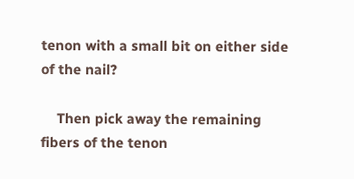tenon with a small bit on either side of the nail?

    Then pick away the remaining fibers of the tenon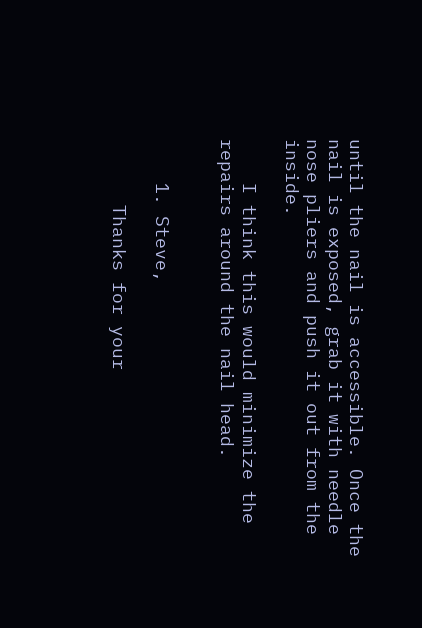until the nail is accessible. Once the nail is exposed, grab it with needle nose pliers and push it out from the inside.

    I think this would minimize the repairs around the nail head.


    1. Steve,

      Thanks for your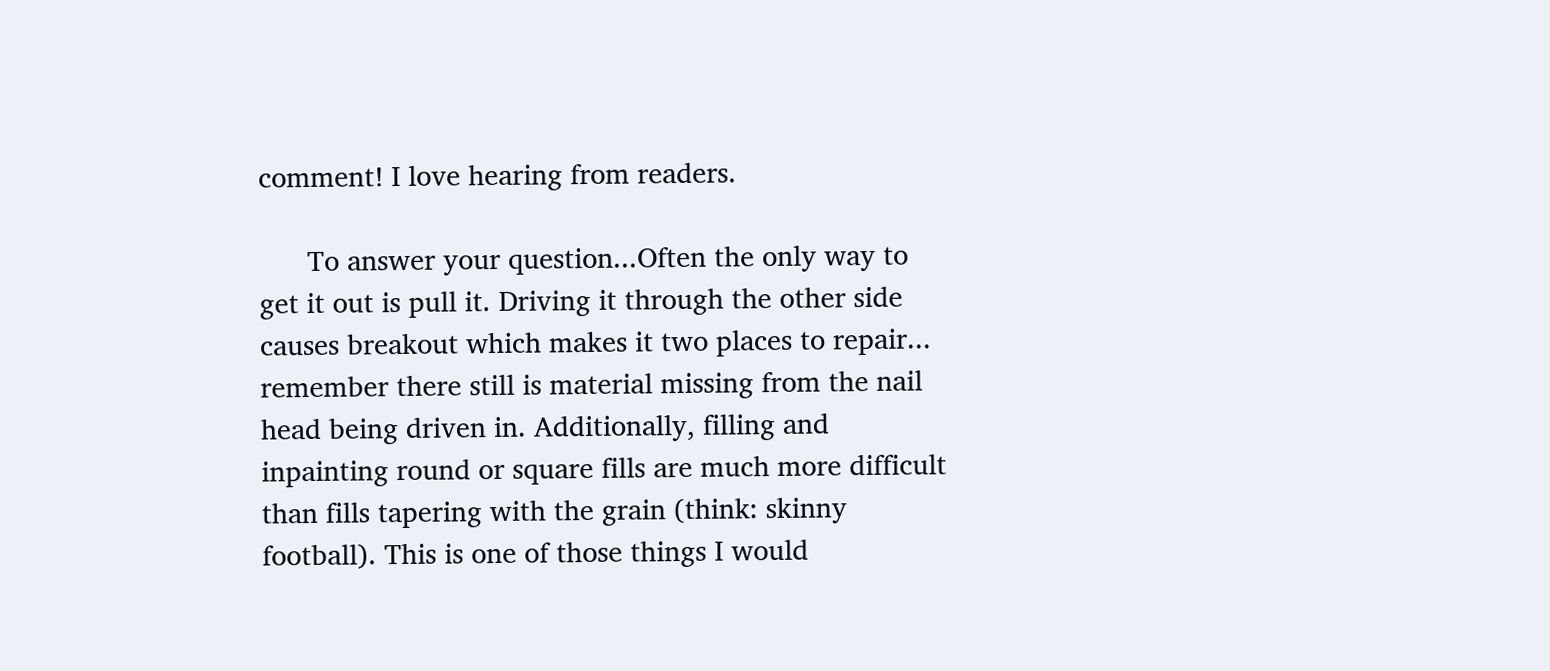comment! I love hearing from readers.

      To answer your question...Often the only way to get it out is pull it. Driving it through the other side causes breakout which makes it two places to repair... remember there still is material missing from the nail head being driven in. Additionally, filling and inpainting round or square fills are much more difficult than fills tapering with the grain (think: skinny football). This is one of those things I would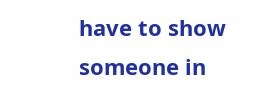have to show someone in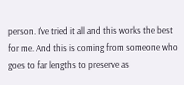person. I've tried it all and this works the best for me. And this is coming from someone who goes to far lengths to preserve as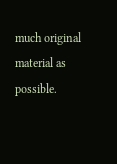much original material as possible.